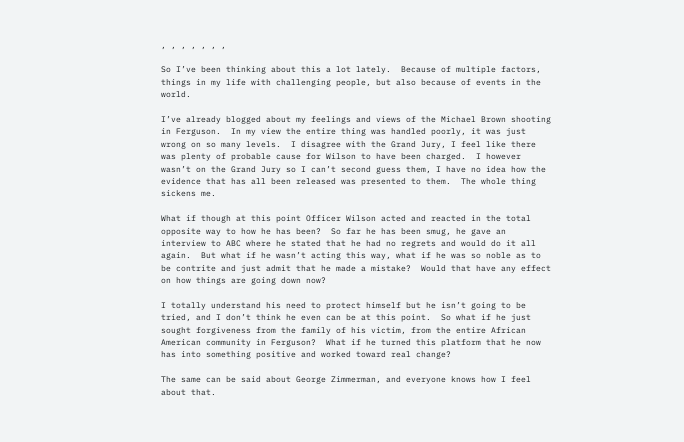, , , , , , ,

So I’ve been thinking about this a lot lately.  Because of multiple factors, things in my life with challenging people, but also because of events in the world.

I’ve already blogged about my feelings and views of the Michael Brown shooting in Ferguson.  In my view the entire thing was handled poorly, it was just wrong on so many levels.  I disagree with the Grand Jury, I feel like there was plenty of probable cause for Wilson to have been charged.  I however wasn’t on the Grand Jury so I can’t second guess them, I have no idea how the evidence that has all been released was presented to them.  The whole thing sickens me.

What if though at this point Officer Wilson acted and reacted in the total opposite way to how he has been?  So far he has been smug, he gave an interview to ABC where he stated that he had no regrets and would do it all again.  But what if he wasn’t acting this way, what if he was so noble as to be contrite and just admit that he made a mistake?  Would that have any effect on how things are going down now?

I totally understand his need to protect himself but he isn’t going to be tried, and I don’t think he even can be at this point.  So what if he just sought forgiveness from the family of his victim, from the entire African American community in Ferguson?  What if he turned this platform that he now has into something positive and worked toward real change?

The same can be said about George Zimmerman, and everyone knows how I feel about that.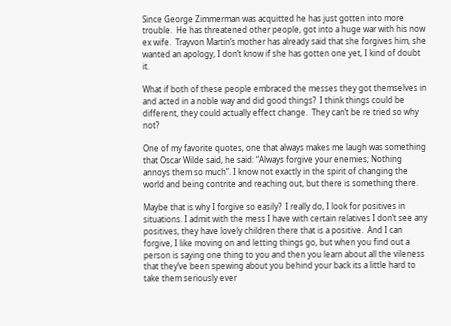Since George Zimmerman was acquitted he has just gotten into more trouble.  He has threatened other people, got into a huge war with his now ex wife.  Trayvon Martin’s mother has already said that she forgives him, she wanted an apology, I don’t know if she has gotten one yet, I kind of doubt it.

What if both of these people embraced the messes they got themselves in and acted in a noble way and did good things?  I think things could be different, they could actually effect change.  They can’t be re tried so why not?

One of my favorite quotes, one that always makes me laugh was something that Oscar Wilde said, he said: “Always forgive your enemies; Nothing annoys them so much”. I know not exactly in the spirit of changing the world and being contrite and reaching out, but there is something there.

Maybe that is why I forgive so easily?  I really do, I look for positives in situations. I admit with the mess I have with certain relatives I don’t see any positives, they have lovely children there that is a positive.  And I can forgive, I like moving on and letting things go, but when you find out a person is saying one thing to you and then you learn about all the vileness that they’ve been spewing about you behind your back its a little hard to take them seriously ever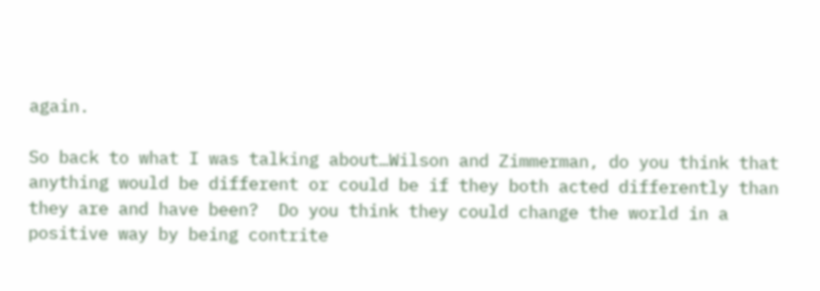again.

So back to what I was talking about…Wilson and Zimmerman, do you think that anything would be different or could be if they both acted differently than they are and have been?  Do you think they could change the world in a positive way by being contrite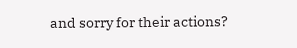and sorry for their actions?